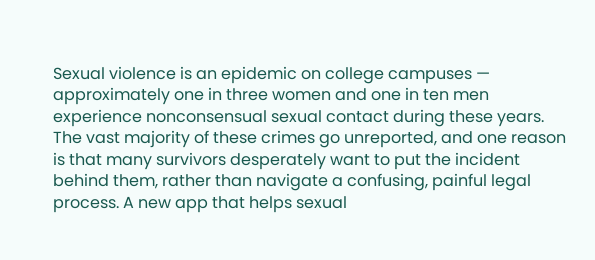Sexual violence is an epidemic on college campuses — approximately one in three women and one in ten men experience nonconsensual sexual contact during these years. The vast majority of these crimes go unreported, and one reason is that many survivors desperately want to put the incident behind them, rather than navigate a confusing, painful legal process. A new app that helps sexual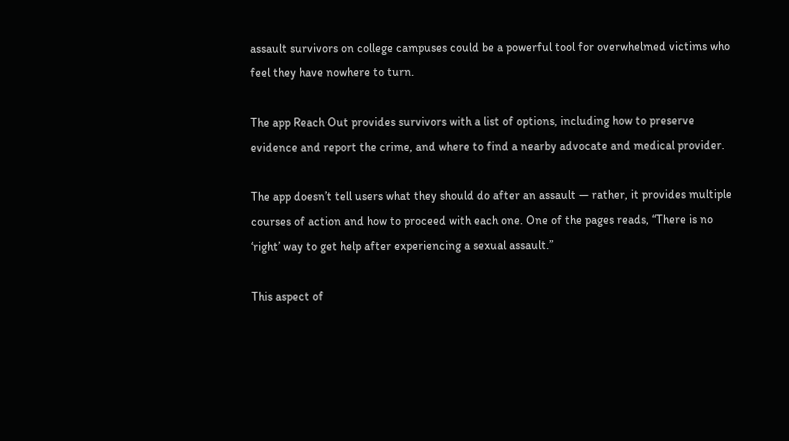assault survivors on college campuses could be a powerful tool for overwhelmed victims who feel they have nowhere to turn.

The app Reach Out provides survivors with a list of options, including how to preserve evidence and report the crime, and where to find a nearby advocate and medical provider.

The app doesn’t tell users what they should do after an assault — rather, it provides multiple courses of action and how to proceed with each one. One of the pages reads, “There is no ‘right’ way to get help after experiencing a sexual assault.”

This aspect of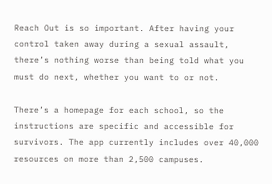Reach Out is so important. After having your control taken away during a sexual assault, there’s nothing worse than being told what you must do next, whether you want to or not.

There’s a homepage for each school, so the instructions are specific and accessible for survivors. The app currently includes over 40,000 resources on more than 2,500 campuses.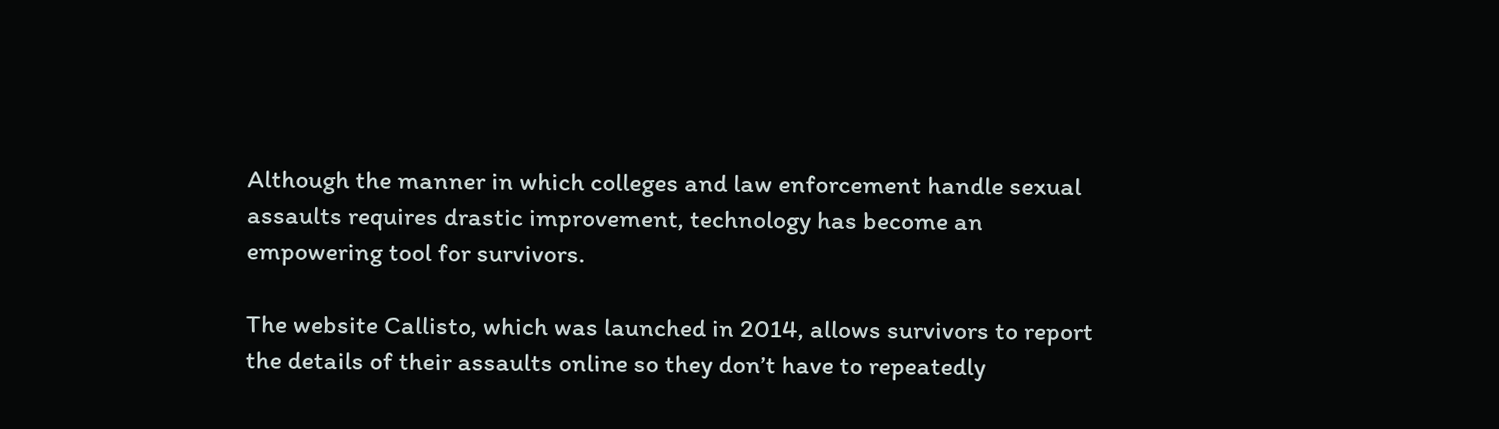Although the manner in which colleges and law enforcement handle sexual assaults requires drastic improvement, technology has become an empowering tool for survivors.

The website Callisto, which was launched in 2014, allows survivors to report the details of their assaults online so they don’t have to repeatedly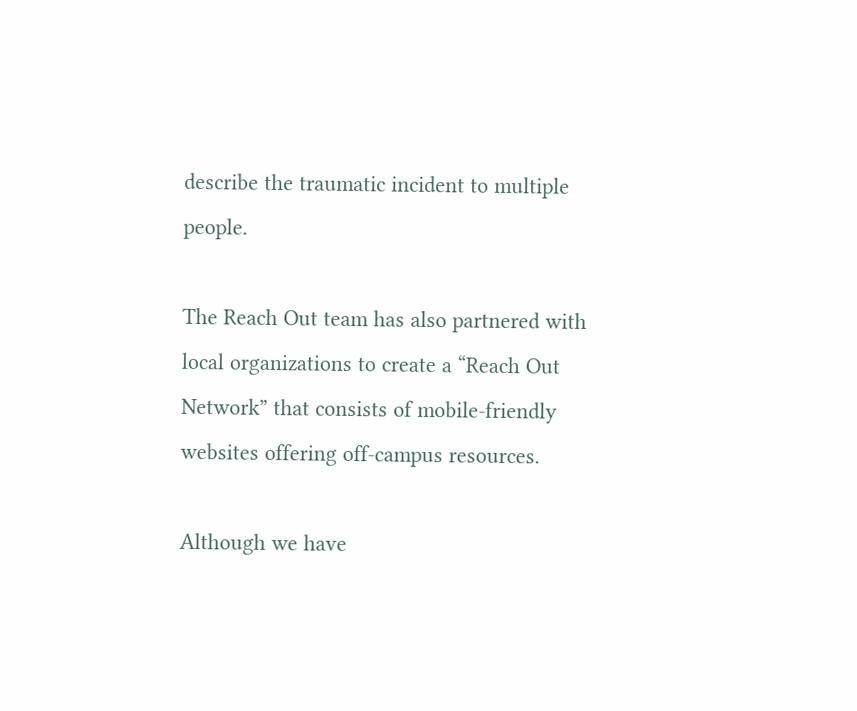describe the traumatic incident to multiple people.

The Reach Out team has also partnered with local organizations to create a “Reach Out Network” that consists of mobile-friendly websites offering off-campus resources.

Although we have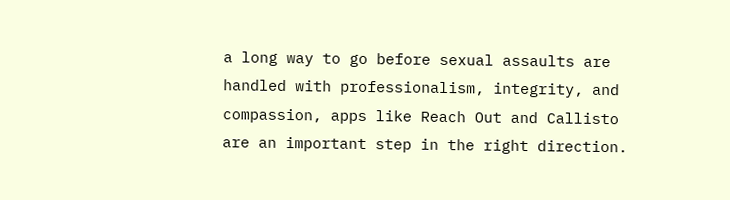a long way to go before sexual assaults are handled with professionalism, integrity, and compassion, apps like Reach Out and Callisto are an important step in the right direction.